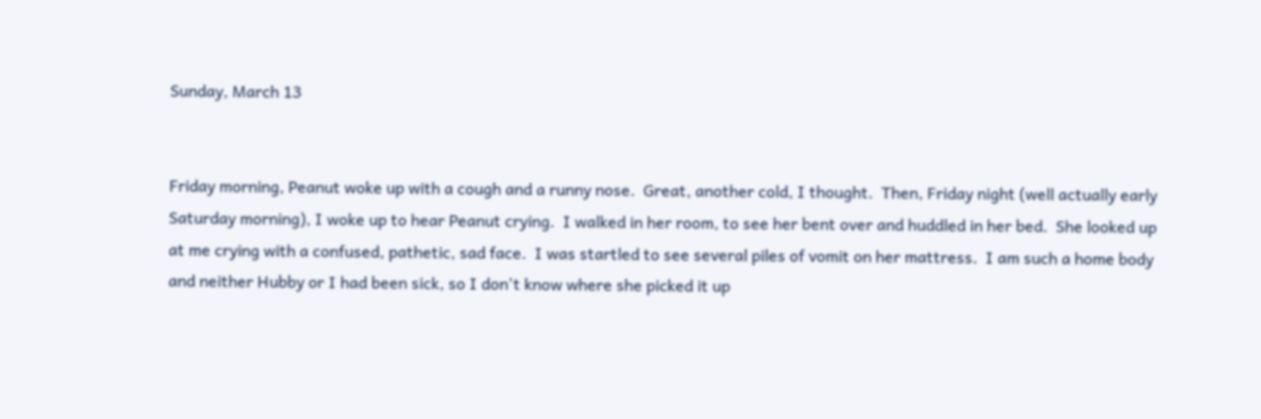Sunday, March 13


Friday morning, Peanut woke up with a cough and a runny nose.  Great, another cold, I thought.  Then, Friday night (well actually early Saturday morning), I woke up to hear Peanut crying.  I walked in her room, to see her bent over and huddled in her bed.  She looked up at me crying with a confused, pathetic, sad face.  I was startled to see several piles of vomit on her mattress.  I am such a home body and neither Hubby or I had been sick, so I don't know where she picked it up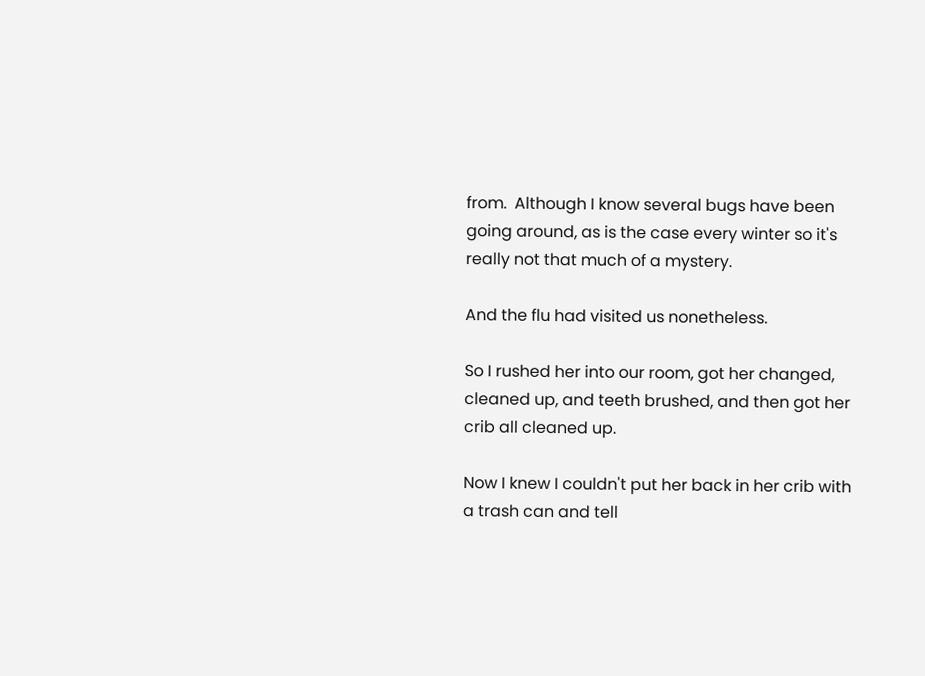from.  Although I know several bugs have been going around, as is the case every winter so it's really not that much of a mystery.

And the flu had visited us nonetheless.

So I rushed her into our room, got her changed, cleaned up, and teeth brushed, and then got her crib all cleaned up.

Now I knew I couldn't put her back in her crib with a trash can and tell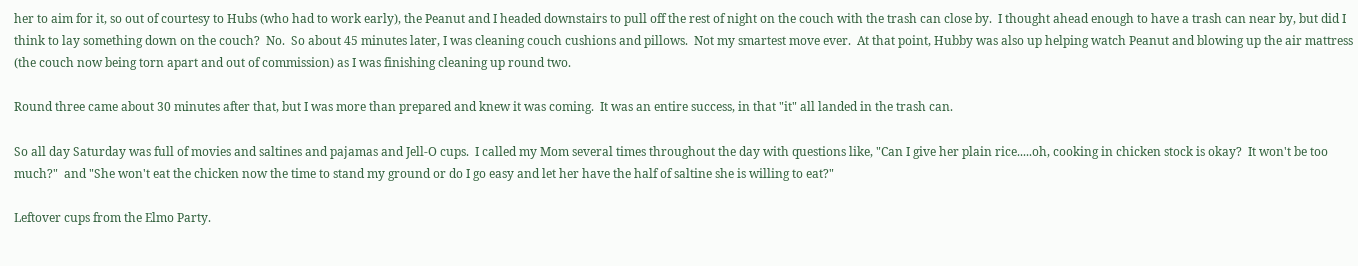her to aim for it, so out of courtesy to Hubs (who had to work early), the Peanut and I headed downstairs to pull off the rest of night on the couch with the trash can close by.  I thought ahead enough to have a trash can near by, but did I think to lay something down on the couch?  No.  So about 45 minutes later, I was cleaning couch cushions and pillows.  Not my smartest move ever.  At that point, Hubby was also up helping watch Peanut and blowing up the air mattress (the couch now being torn apart and out of commission) as I was finishing cleaning up round two.

Round three came about 30 minutes after that, but I was more than prepared and knew it was coming.  It was an entire success, in that "it" all landed in the trash can.

So all day Saturday was full of movies and saltines and pajamas and Jell-O cups.  I called my Mom several times throughout the day with questions like, "Can I give her plain rice.....oh, cooking in chicken stock is okay?  It won't be too much?"  and "She won't eat the chicken now the time to stand my ground or do I go easy and let her have the half of saltine she is willing to eat?"

Leftover cups from the Elmo Party.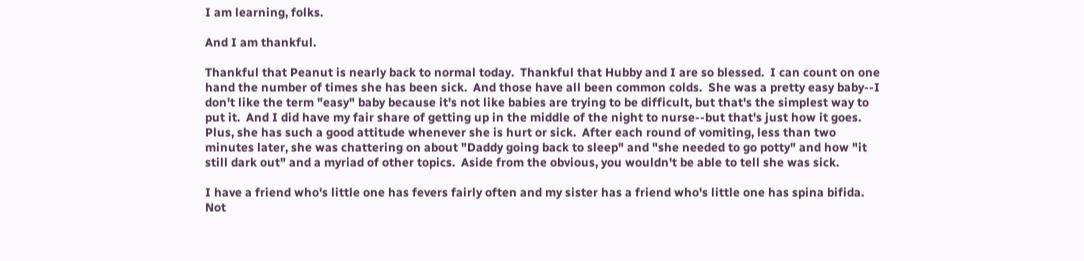I am learning, folks.

And I am thankful.

Thankful that Peanut is nearly back to normal today.  Thankful that Hubby and I are so blessed.  I can count on one hand the number of times she has been sick.  And those have all been common colds.  She was a pretty easy baby--I don't like the term "easy" baby because it's not like babies are trying to be difficult, but that's the simplest way to put it.  And I did have my fair share of getting up in the middle of the night to nurse--but that's just how it goes.  Plus, she has such a good attitude whenever she is hurt or sick.  After each round of vomiting, less than two minutes later, she was chattering on about "Daddy going back to sleep" and "she needed to go potty" and how "it still dark out" and a myriad of other topics.  Aside from the obvious, you wouldn't be able to tell she was sick.

I have a friend who's little one has fevers fairly often and my sister has a friend who's little one has spina bifida.  Not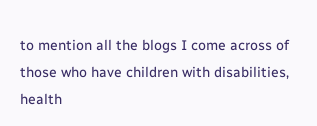to mention all the blogs I come across of those who have children with disabilities, health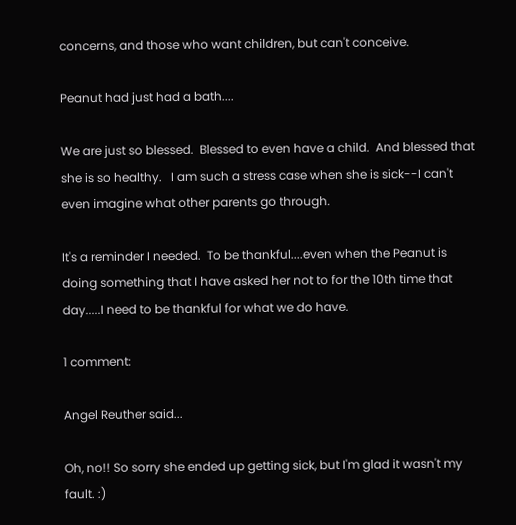concerns, and those who want children, but can't conceive.

Peanut had just had a bath....

We are just so blessed.  Blessed to even have a child.  And blessed that she is so healthy.   I am such a stress case when she is sick--I can't even imagine what other parents go through.

It's a reminder I needed.  To be thankful....even when the Peanut is doing something that I have asked her not to for the 10th time that day.....I need to be thankful for what we do have.

1 comment:

Angel Reuther said...

Oh, no!! So sorry she ended up getting sick, but I'm glad it wasn't my fault. :)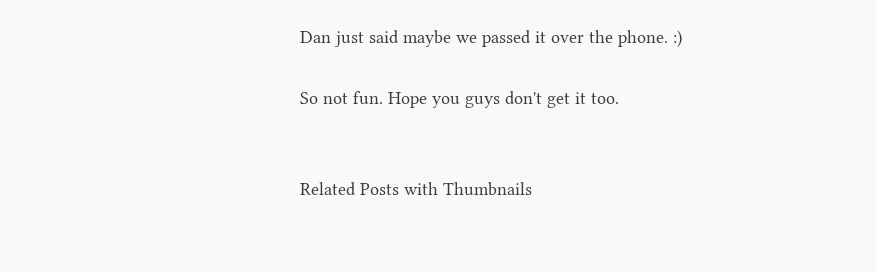Dan just said maybe we passed it over the phone. :)

So not fun. Hope you guys don't get it too.


Related Posts with Thumbnails